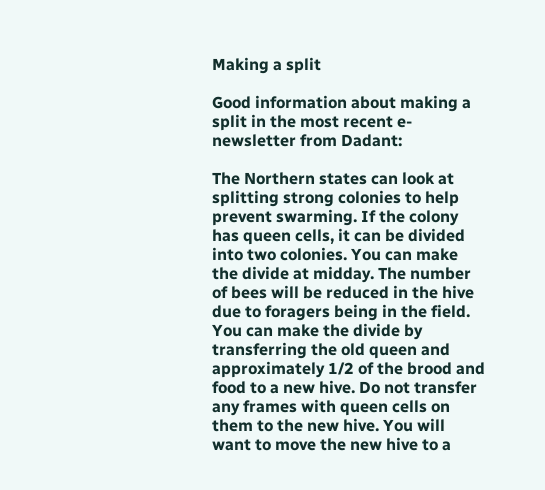Making a split

Good information about making a split in the most recent e-newsletter from Dadant:

The Northern states can look at splitting strong colonies to help prevent swarming. If the colony has queen cells, it can be divided into two colonies. You can make the divide at midday. The number of bees will be reduced in the hive due to foragers being in the field. You can make the divide by transferring the old queen and approximately 1/2 of the brood and food to a new hive. Do not transfer any frames with queen cells on them to the new hive. You will want to move the new hive to a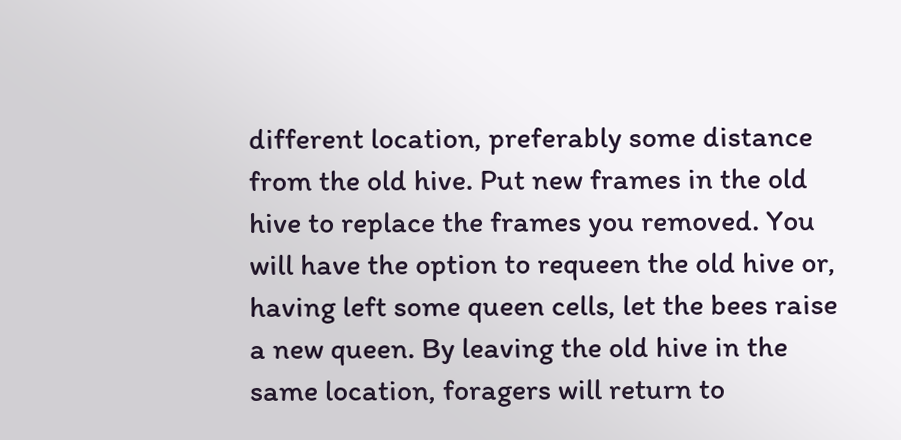different location, preferably some distance from the old hive. Put new frames in the old hive to replace the frames you removed. You will have the option to requeen the old hive or, having left some queen cells, let the bees raise a new queen. By leaving the old hive in the same location, foragers will return to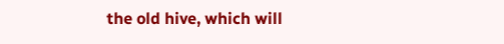the old hive, which will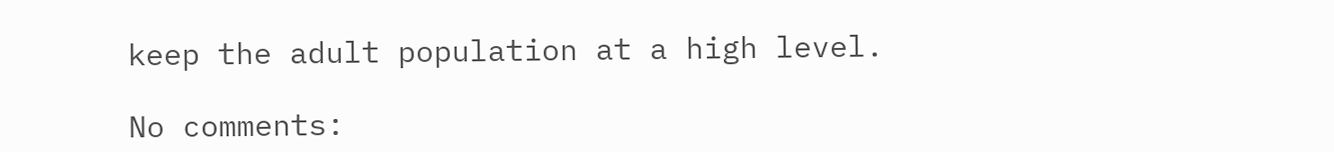keep the adult population at a high level.

No comments: